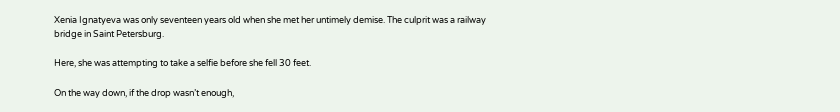Xenia Ignatyeva was only seventeen years old when she met her untimely demise. The culprit was a railway bridge in Saint Petersburg.

Here, she was attempting to take a selfie before she fell 30 feet.

On the way down, if the drop wasn’t enough,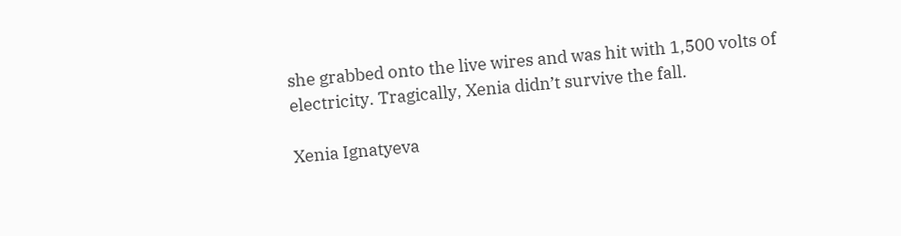she grabbed onto the live wires and was hit with 1,500 volts of electricity. Tragically, Xenia didn’t survive the fall.

Xenia Ignatyeva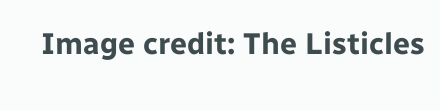Image credit: The Listicles